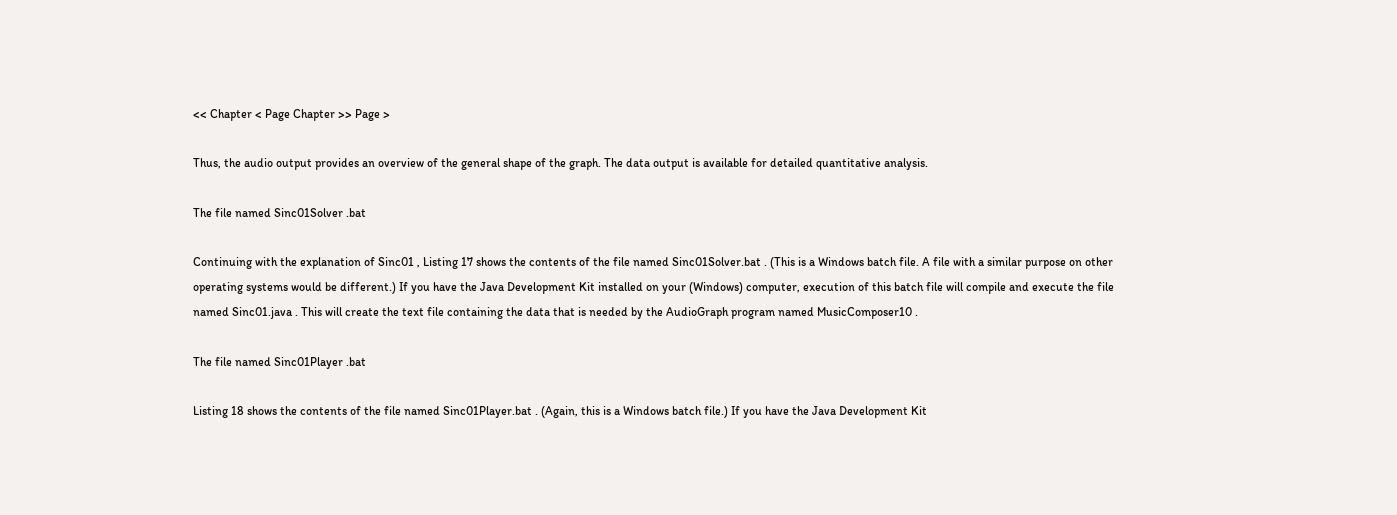<< Chapter < Page Chapter >> Page >

Thus, the audio output provides an overview of the general shape of the graph. The data output is available for detailed quantitative analysis.

The file named Sinc01Solver .bat

Continuing with the explanation of Sinc01 , Listing 17 shows the contents of the file named Sinc01Solver.bat . (This is a Windows batch file. A file with a similar purpose on other operating systems would be different.) If you have the Java Development Kit installed on your (Windows) computer, execution of this batch file will compile and execute the file named Sinc01.java . This will create the text file containing the data that is needed by the AudioGraph program named MusicComposer10 .

The file named Sinc01Player .bat

Listing 18 shows the contents of the file named Sinc01Player.bat . (Again, this is a Windows batch file.) If you have the Java Development Kit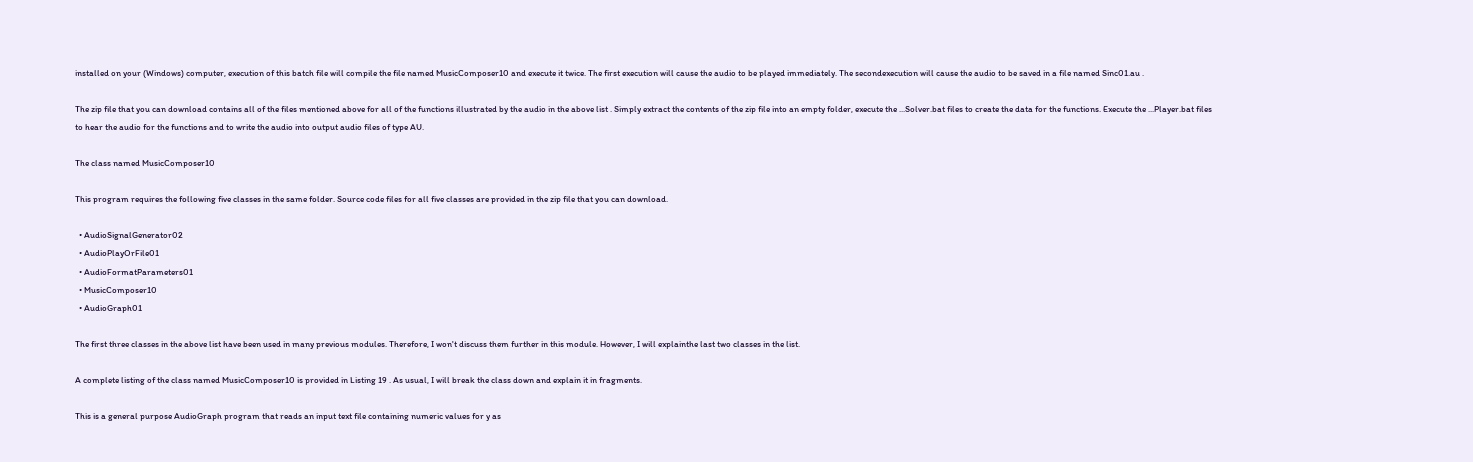installed on your (Windows) computer, execution of this batch file will compile the file named MusicComposer10 and execute it twice. The first execution will cause the audio to be played immediately. The secondexecution will cause the audio to be saved in a file named Sinc01.au .

The zip file that you can download contains all of the files mentioned above for all of the functions illustrated by the audio in the above list . Simply extract the contents of the zip file into an empty folder, execute the ...Solver.bat files to create the data for the functions. Execute the ...Player.bat files to hear the audio for the functions and to write the audio into output audio files of type AU.

The class named MusicComposer10

This program requires the following five classes in the same folder. Source code files for all five classes are provided in the zip file that you can download.

  • AudioSignalGenerator02
  • AudioPlayOrFile01
  • AudioFormatParameters01
  • MusicComposer10
  • AudioGraph01

The first three classes in the above list have been used in many previous modules. Therefore, I won't discuss them further in this module. However, I will explainthe last two classes in the list.

A complete listing of the class named MusicComposer10 is provided in Listing 19 . As usual, I will break the class down and explain it in fragments.

This is a general purpose AudioGraph program that reads an input text file containing numeric values for y as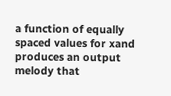a function of equally spaced values for xand produces an output melody that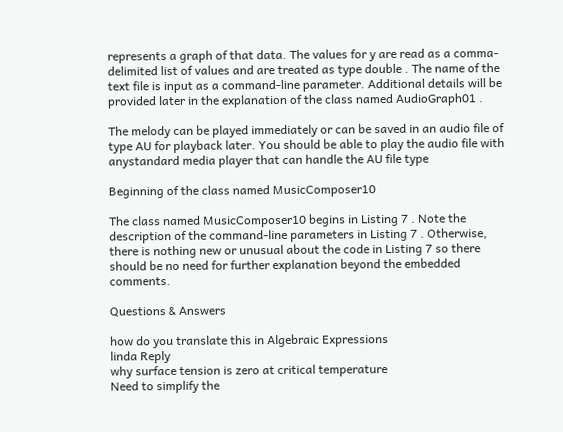represents a graph of that data. The values for y are read as a comma-delimited list of values and are treated as type double . The name of the text file is input as a command-line parameter. Additional details will be provided later in the explanation of the class named AudioGraph01 .

The melody can be played immediately or can be saved in an audio file of type AU for playback later. You should be able to play the audio file with anystandard media player that can handle the AU file type

Beginning of the class named MusicComposer10

The class named MusicComposer10 begins in Listing 7 . Note the description of the command-line parameters in Listing 7 . Otherwise, there is nothing new or unusual about the code in Listing 7 so there should be no need for further explanation beyond the embedded comments.

Questions & Answers

how do you translate this in Algebraic Expressions
linda Reply
why surface tension is zero at critical temperature
Need to simplify the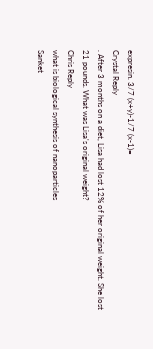expresin. 3/7 (x+y)-1/7 (x-1)=
Crystal Reply
. After 3 months on a diet, Lisa had lost 12% of her original weight. She lost 21 pounds. What was Lisa's original weight?
Chris Reply
what is biological synthesis of nanoparticles
Sanket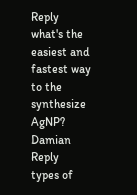Reply
what's the easiest and fastest way to the synthesize AgNP?
Damian Reply
types of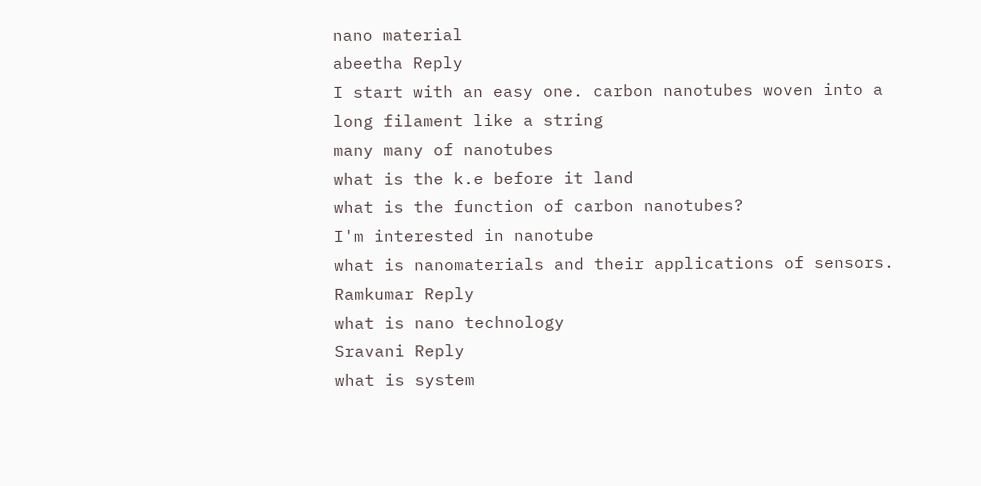nano material
abeetha Reply
I start with an easy one. carbon nanotubes woven into a long filament like a string
many many of nanotubes
what is the k.e before it land
what is the function of carbon nanotubes?
I'm interested in nanotube
what is nanomaterials and their applications of sensors.
Ramkumar Reply
what is nano technology
Sravani Reply
what is system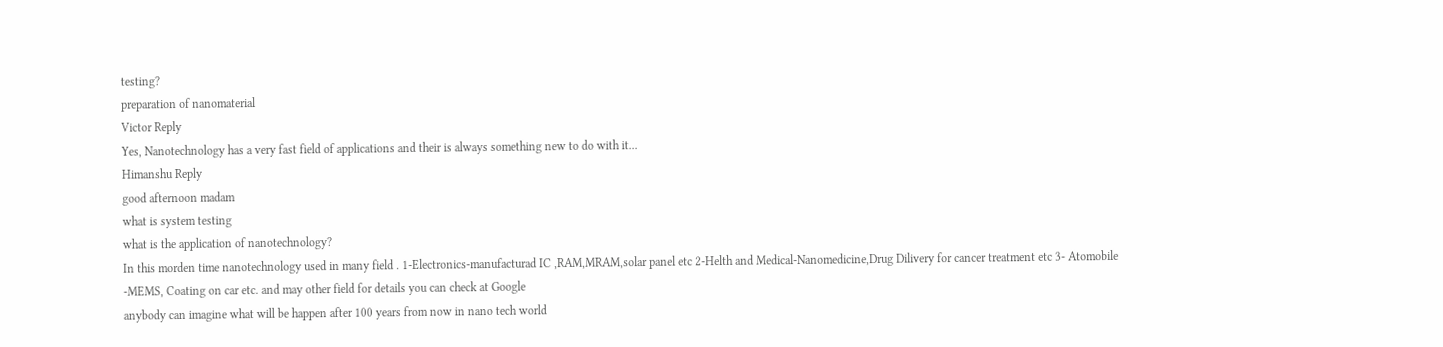testing?
preparation of nanomaterial
Victor Reply
Yes, Nanotechnology has a very fast field of applications and their is always something new to do with it...
Himanshu Reply
good afternoon madam
what is system testing
what is the application of nanotechnology?
In this morden time nanotechnology used in many field . 1-Electronics-manufacturad IC ,RAM,MRAM,solar panel etc 2-Helth and Medical-Nanomedicine,Drug Dilivery for cancer treatment etc 3- Atomobile -MEMS, Coating on car etc. and may other field for details you can check at Google
anybody can imagine what will be happen after 100 years from now in nano tech world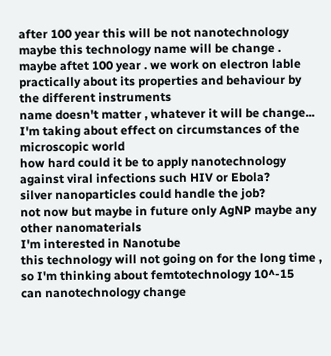after 100 year this will be not nanotechnology maybe this technology name will be change . maybe aftet 100 year . we work on electron lable practically about its properties and behaviour by the different instruments
name doesn't matter , whatever it will be change... I'm taking about effect on circumstances of the microscopic world
how hard could it be to apply nanotechnology against viral infections such HIV or Ebola?
silver nanoparticles could handle the job?
not now but maybe in future only AgNP maybe any other nanomaterials
I'm interested in Nanotube
this technology will not going on for the long time , so I'm thinking about femtotechnology 10^-15
can nanotechnology change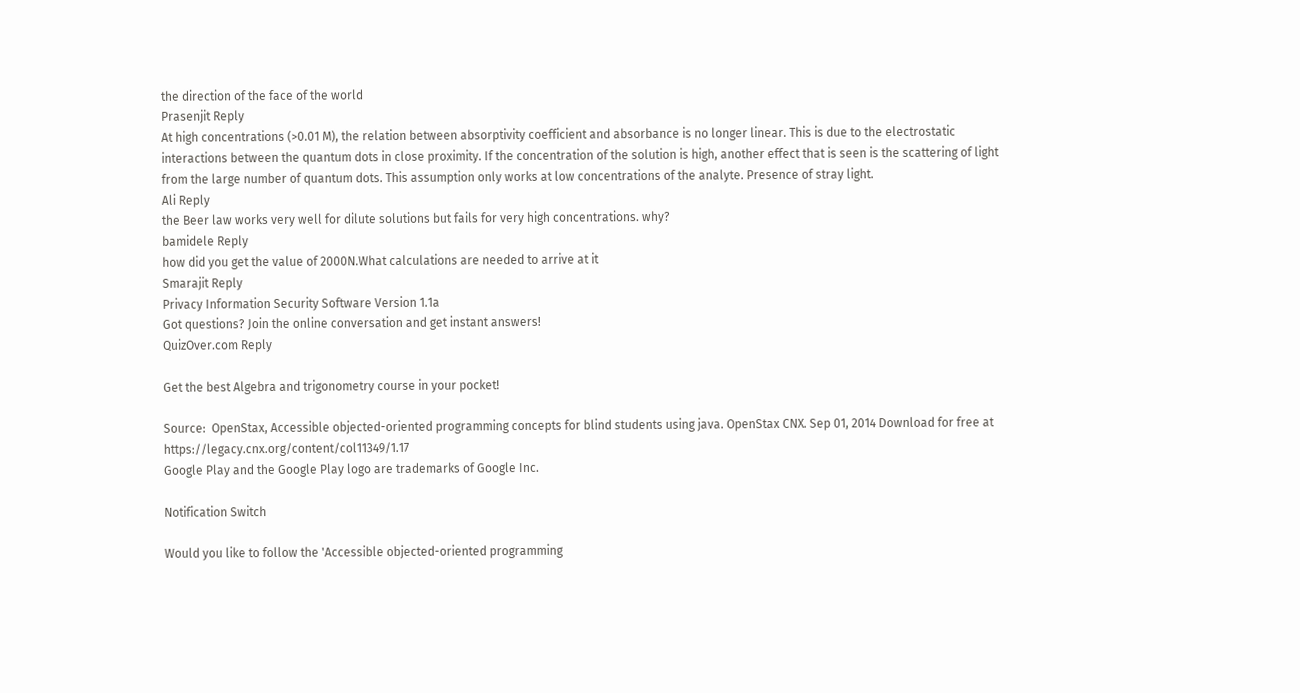the direction of the face of the world
Prasenjit Reply
At high concentrations (>0.01 M), the relation between absorptivity coefficient and absorbance is no longer linear. This is due to the electrostatic interactions between the quantum dots in close proximity. If the concentration of the solution is high, another effect that is seen is the scattering of light from the large number of quantum dots. This assumption only works at low concentrations of the analyte. Presence of stray light.
Ali Reply
the Beer law works very well for dilute solutions but fails for very high concentrations. why?
bamidele Reply
how did you get the value of 2000N.What calculations are needed to arrive at it
Smarajit Reply
Privacy Information Security Software Version 1.1a
Got questions? Join the online conversation and get instant answers!
QuizOver.com Reply

Get the best Algebra and trigonometry course in your pocket!

Source:  OpenStax, Accessible objected-oriented programming concepts for blind students using java. OpenStax CNX. Sep 01, 2014 Download for free at https://legacy.cnx.org/content/col11349/1.17
Google Play and the Google Play logo are trademarks of Google Inc.

Notification Switch

Would you like to follow the 'Accessible objected-oriented programming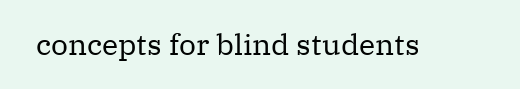concepts for blind students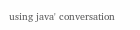using java' conversation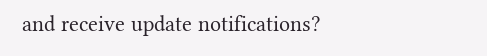and receive update notifications?